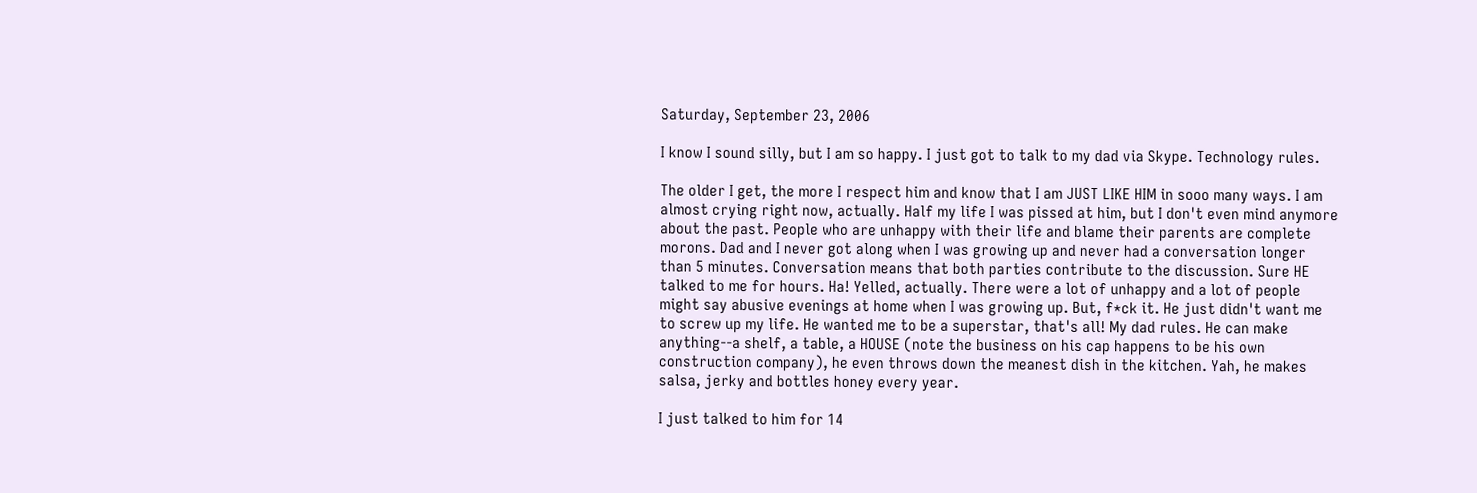Saturday, September 23, 2006

I know I sound silly, but I am so happy. I just got to talk to my dad via Skype. Technology rules.

The older I get, the more I respect him and know that I am JUST LIKE HIM in sooo many ways. I am almost crying right now, actually. Half my life I was pissed at him, but I don't even mind anymore about the past. People who are unhappy with their life and blame their parents are complete morons. Dad and I never got along when I was growing up and never had a conversation longer than 5 minutes. Conversation means that both parties contribute to the discussion. Sure HE talked to me for hours. Ha! Yelled, actually. There were a lot of unhappy and a lot of people might say abusive evenings at home when I was growing up. But, f*ck it. He just didn't want me to screw up my life. He wanted me to be a superstar, that's all! My dad rules. He can make anything--a shelf, a table, a HOUSE (note the business on his cap happens to be his own construction company), he even throws down the meanest dish in the kitchen. Yah, he makes salsa, jerky and bottles honey every year.

I just talked to him for 14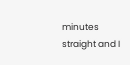minutes straight and I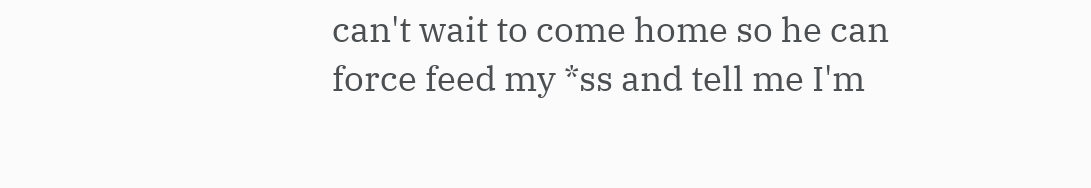can't wait to come home so he can force feed my *ss and tell me I'm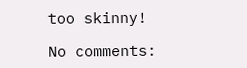too skinny!

No comments: